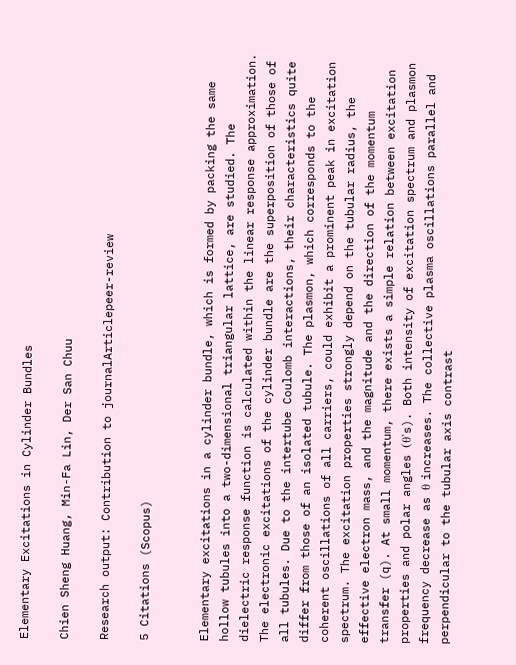Elementary Excitations in Cylinder Bundles

Chien Sheng Huang, Min-Fa Lin, Der San Chuu

Research output: Contribution to journalArticlepeer-review

5 Citations (Scopus)


Elementary excitations in a cylinder bundle, which is formed by packing the same hollow tubules into a two-dimensional triangular lattice, are studied. The dielectric response function is calculated within the linear response approximation. The electronic excitations of the cylinder bundle are the superposition of those of all tubules. Due to the intertube Coulomb interactions, their characteristics quite differ from those of an isolated tubule. The plasmon, which corresponds to the coherent oscillations of all carriers, could exhibit a prominent peak in excitation spectrum. The excitation properties strongly depend on the tubular radius, the effective electron mass, and the magnitude and the direction of the momentum transfer (q). At small momentum, there exists a simple relation between excitation properties and polar angles (θ's). Both intensity of excitation spectrum and plasmon frequency decrease as θ increases. The collective plasma oscillations parallel and perpendicular to the tubular axis contrast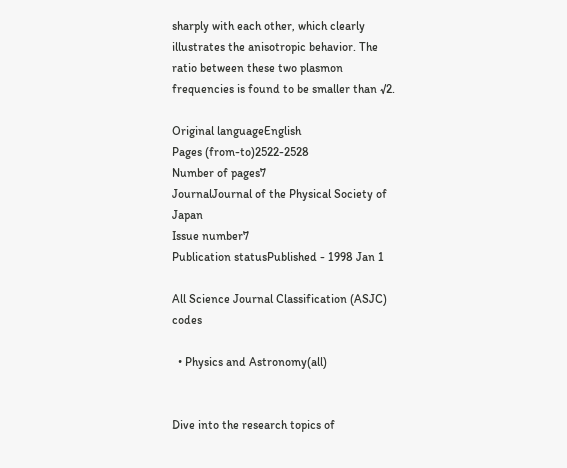sharply with each other, which clearly illustrates the anisotropic behavior. The ratio between these two plasmon frequencies is found to be smaller than √2.

Original languageEnglish
Pages (from-to)2522-2528
Number of pages7
JournalJournal of the Physical Society of Japan
Issue number7
Publication statusPublished - 1998 Jan 1

All Science Journal Classification (ASJC) codes

  • Physics and Astronomy(all)


Dive into the research topics of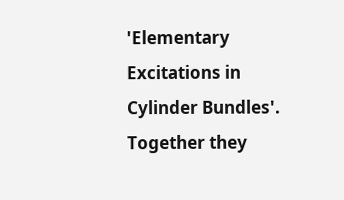'Elementary Excitations in Cylinder Bundles'. Together they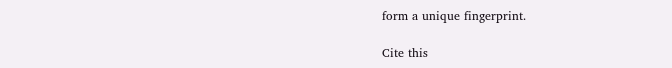form a unique fingerprint.

Cite this